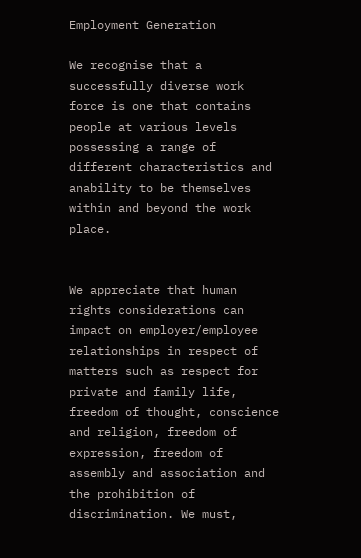Employment Generation

We recognise that a successfully diverse work force is one that contains people at various levels possessing a range of different characteristics and anability to be themselves within and beyond the work place.


We appreciate that human rights considerations can impact on employer/employee relationships in respect of matters such as respect for private and family life, freedom of thought, conscience and religion, freedom of expression, freedom of assembly and association and the prohibition of discrimination. We must,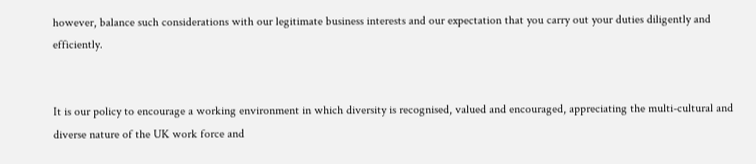however, balance such considerations with our legitimate business interests and our expectation that you carry out your duties diligently and efficiently.


It is our policy to encourage a working environment in which diversity is recognised, valued and encouraged, appreciating the multi-cultural and diverse nature of the UK work force and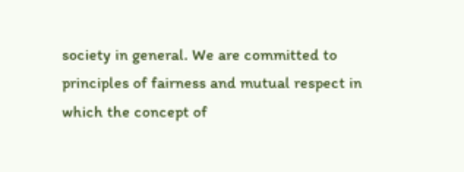society in general. We are committed to principles of fairness and mutual respect in which the concept of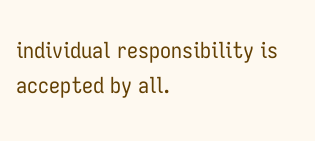individual responsibility is accepted by all.